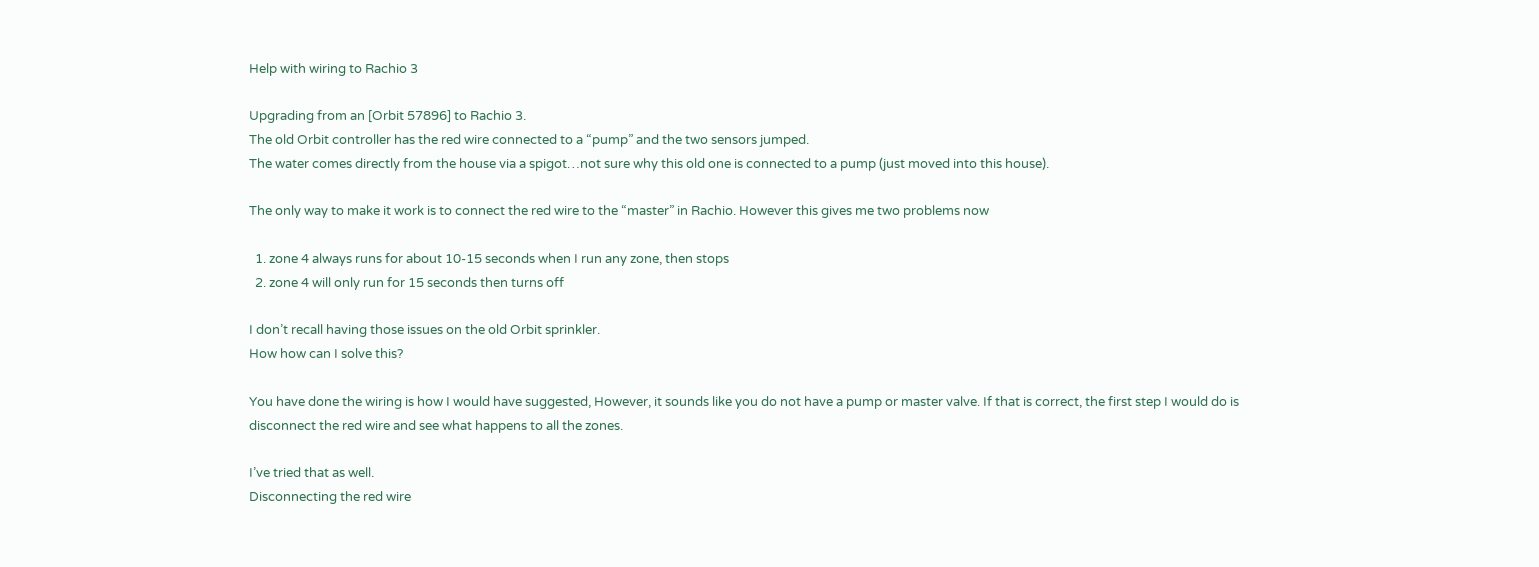Help with wiring to Rachio 3

Upgrading from an [Orbit 57896] to Rachio 3.
The old Orbit controller has the red wire connected to a “pump” and the two sensors jumped.
The water comes directly from the house via a spigot…not sure why this old one is connected to a pump (just moved into this house).

The only way to make it work is to connect the red wire to the “master” in Rachio. However this gives me two problems now

  1. zone 4 always runs for about 10-15 seconds when I run any zone, then stops
  2. zone 4 will only run for 15 seconds then turns off

I don’t recall having those issues on the old Orbit sprinkler.
How how can I solve this?

You have done the wiring is how I would have suggested, However, it sounds like you do not have a pump or master valve. If that is correct, the first step I would do is disconnect the red wire and see what happens to all the zones.

I’ve tried that as well.
Disconnecting the red wire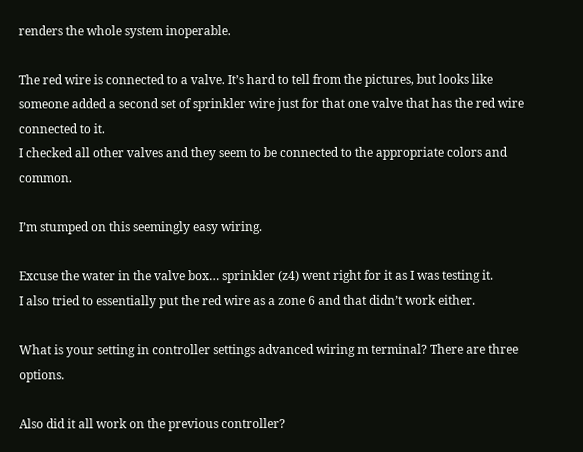renders the whole system inoperable.

The red wire is connected to a valve. It’s hard to tell from the pictures, but looks like someone added a second set of sprinkler wire just for that one valve that has the red wire connected to it.
I checked all other valves and they seem to be connected to the appropriate colors and common.

I’m stumped on this seemingly easy wiring.

Excuse the water in the valve box… sprinkler (z4) went right for it as I was testing it.
I also tried to essentially put the red wire as a zone 6 and that didn’t work either.

What is your setting in controller settings advanced wiring m terminal? There are three options.

Also did it all work on the previous controller?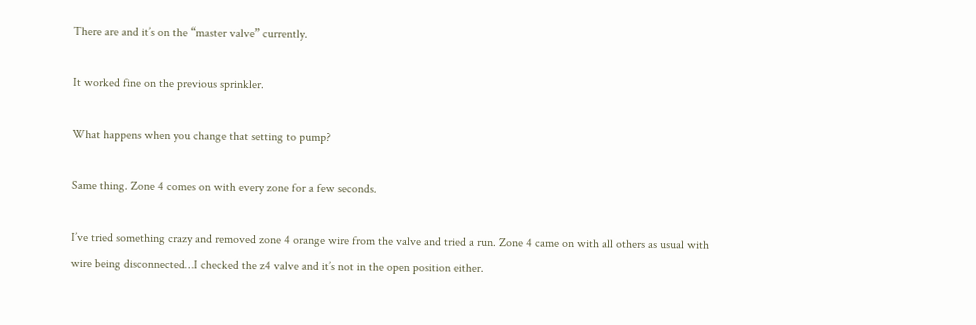There are and it’s on the “master valve” currently.

It worked fine on the previous sprinkler.

What happens when you change that setting to pump?

Same thing. Zone 4 comes on with every zone for a few seconds.

I’ve tried something crazy and removed zone 4 orange wire from the valve and tried a run. Zone 4 came on with all others as usual with wire being disconnected…I checked the z4 valve and it’s not in the open position either.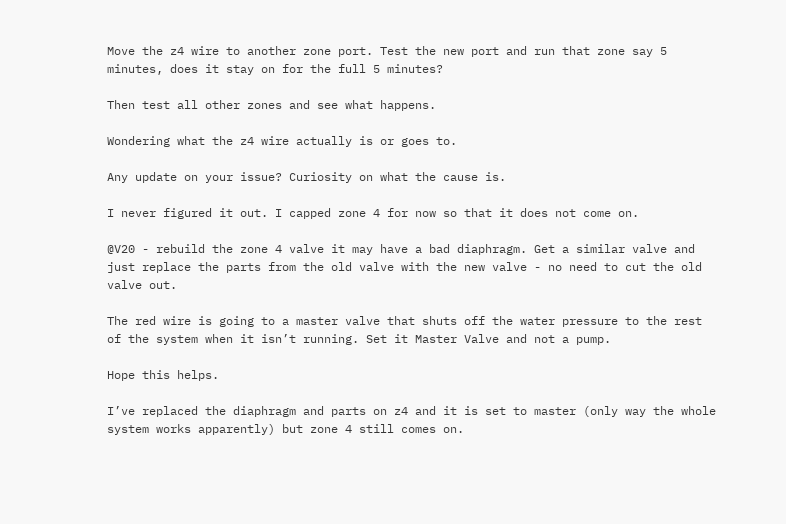Move the z4 wire to another zone port. Test the new port and run that zone say 5 minutes, does it stay on for the full 5 minutes?

Then test all other zones and see what happens.

Wondering what the z4 wire actually is or goes to.

Any update on your issue? Curiosity on what the cause is.

I never figured it out. I capped zone 4 for now so that it does not come on.

@V20 - rebuild the zone 4 valve it may have a bad diaphragm. Get a similar valve and just replace the parts from the old valve with the new valve - no need to cut the old valve out.

The red wire is going to a master valve that shuts off the water pressure to the rest of the system when it isn’t running. Set it Master Valve and not a pump.

Hope this helps.

I’ve replaced the diaphragm and parts on z4 and it is set to master (only way the whole system works apparently) but zone 4 still comes on.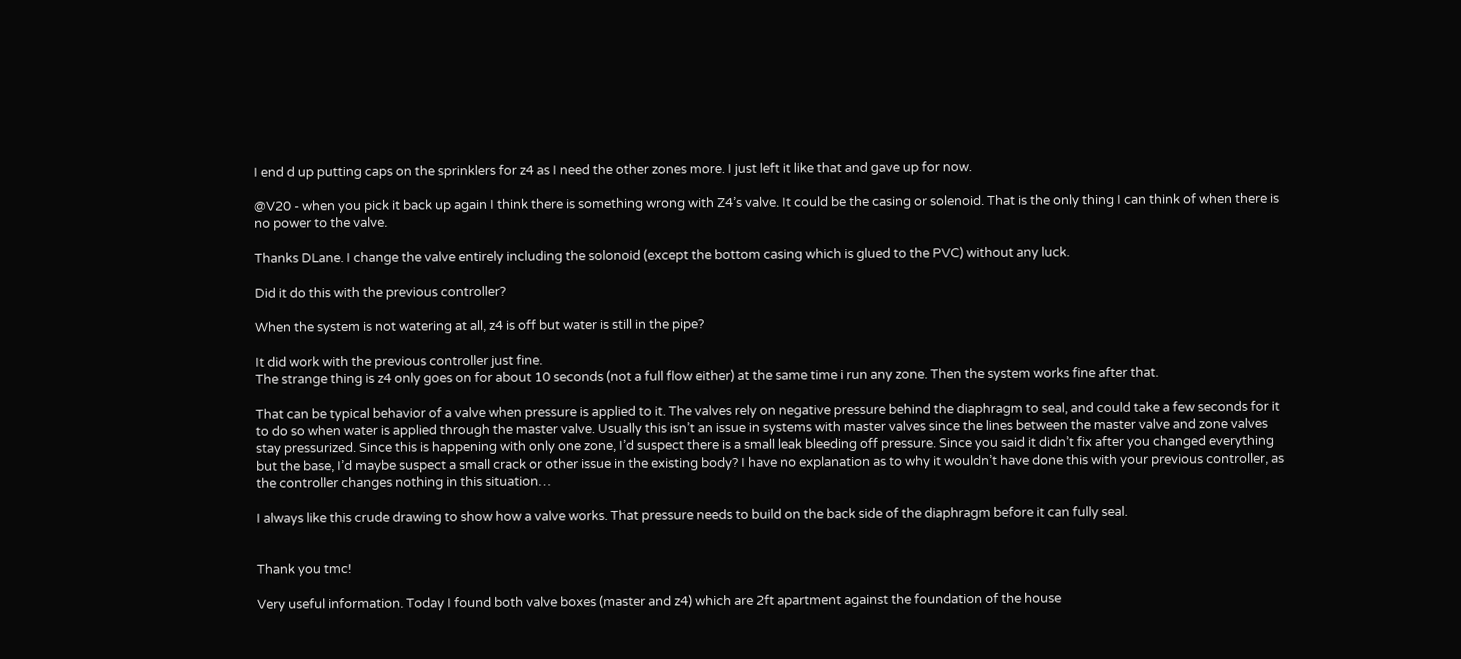I end d up putting caps on the sprinklers for z4 as I need the other zones more. I just left it like that and gave up for now.

@V20 - when you pick it back up again I think there is something wrong with Z4’s valve. It could be the casing or solenoid. That is the only thing I can think of when there is no power to the valve.

Thanks DLane. I change the valve entirely including the solonoid (except the bottom casing which is glued to the PVC) without any luck.

Did it do this with the previous controller?

When the system is not watering at all, z4 is off but water is still in the pipe?

It did work with the previous controller just fine.
The strange thing is z4 only goes on for about 10 seconds (not a full flow either) at the same time i run any zone. Then the system works fine after that.

That can be typical behavior of a valve when pressure is applied to it. The valves rely on negative pressure behind the diaphragm to seal, and could take a few seconds for it to do so when water is applied through the master valve. Usually this isn’t an issue in systems with master valves since the lines between the master valve and zone valves stay pressurized. Since this is happening with only one zone, I’d suspect there is a small leak bleeding off pressure. Since you said it didn’t fix after you changed everything but the base, I’d maybe suspect a small crack or other issue in the existing body? I have no explanation as to why it wouldn’t have done this with your previous controller, as the controller changes nothing in this situation…

I always like this crude drawing to show how a valve works. That pressure needs to build on the back side of the diaphragm before it can fully seal.


Thank you tmc!

Very useful information. Today I found both valve boxes (master and z4) which are 2ft apartment against the foundation of the house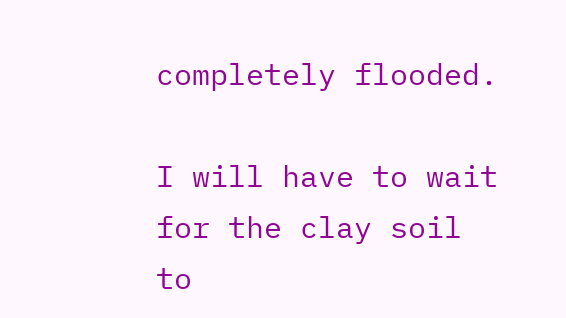completely flooded.

I will have to wait for the clay soil to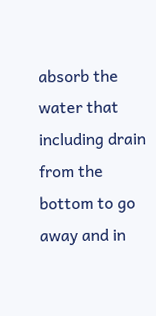absorb the water that including drain from the bottom to go away and in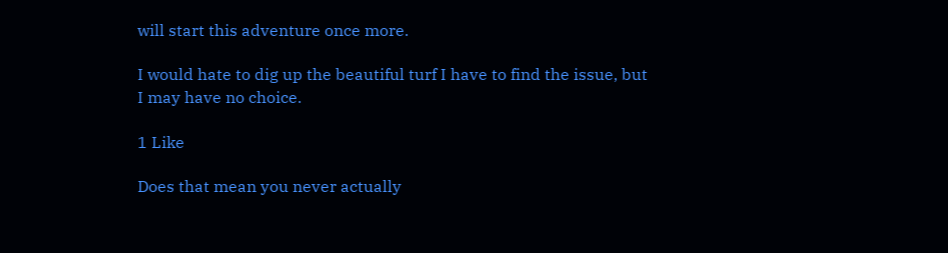will start this adventure once more.

I would hate to dig up the beautiful turf I have to find the issue, but I may have no choice.

1 Like

Does that mean you never actually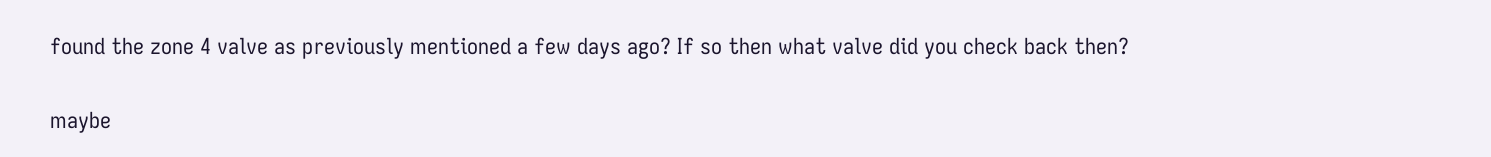found the zone 4 valve as previously mentioned a few days ago? If so then what valve did you check back then?

maybe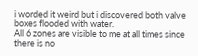i worded it weird but i discovered both valve boxes flooded with water.
All 6 zones are visible to me at all times since there is no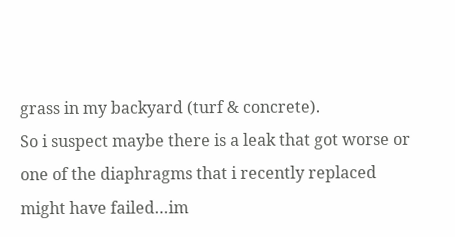grass in my backyard (turf & concrete).
So i suspect maybe there is a leak that got worse or one of the diaphragms that i recently replaced might have failed…im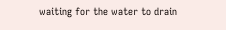waiting for the water to drain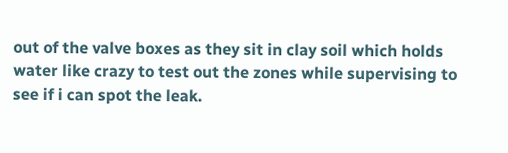out of the valve boxes as they sit in clay soil which holds water like crazy to test out the zones while supervising to see if i can spot the leak.